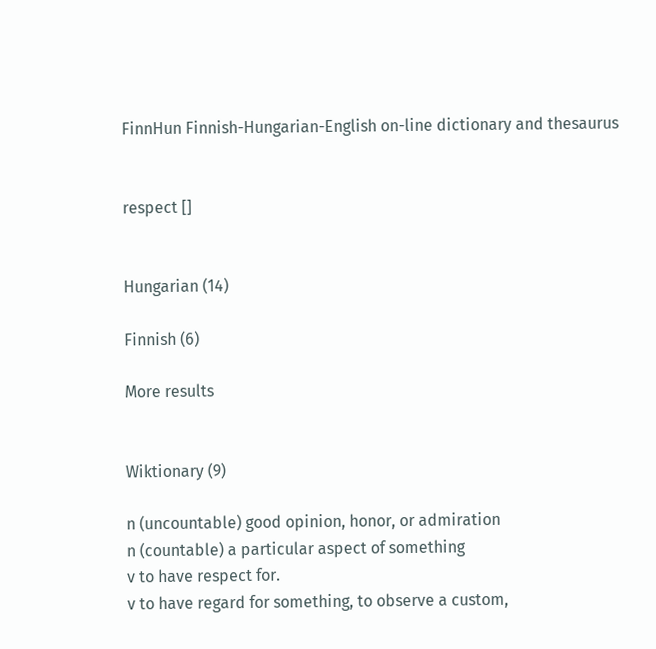FinnHun Finnish-Hungarian-English on-line dictionary and thesaurus


respect []


Hungarian (14)

Finnish (6)

More results


Wiktionary (9)

n (uncountable) good opinion, honor, or admiration
n (countable) a particular aspect of something
v to have respect for.
v to have regard for something, to observe a custom,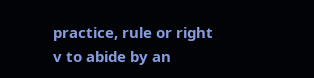practice, rule or right
v to abide by an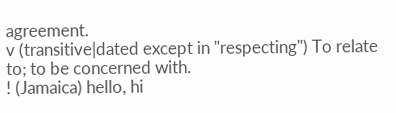agreement.
v (transitive|dated except in "respecting") To relate to; to be concerned with.
! (Jamaica) hello, hi